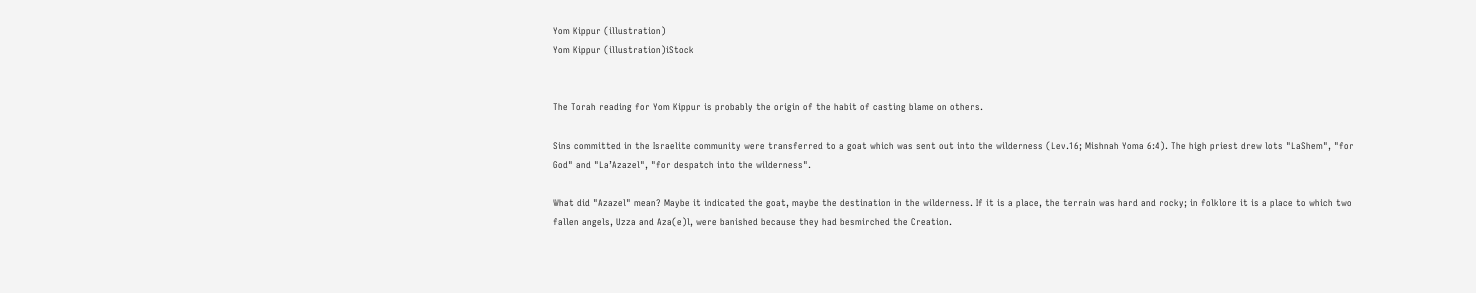Yom Kippur (illustration)
Yom Kippur (illustration)iStock


The Torah reading for Yom Kippur is probably the origin of the habit of casting blame on others.

Sins committed in the Israelite community were transferred to a goat which was sent out into the wilderness (Lev.16; Mishnah Yoma 6:4). The high priest drew lots "LaShem", "for God" and "La’Azazel", "for despatch into the wilderness".

What did "Azazel" mean? Maybe it indicated the goat, maybe the destination in the wilderness. If it is a place, the terrain was hard and rocky; in folklore it is a place to which two fallen angels, Uzza and Aza(e)l, were banished because they had besmirched the Creation.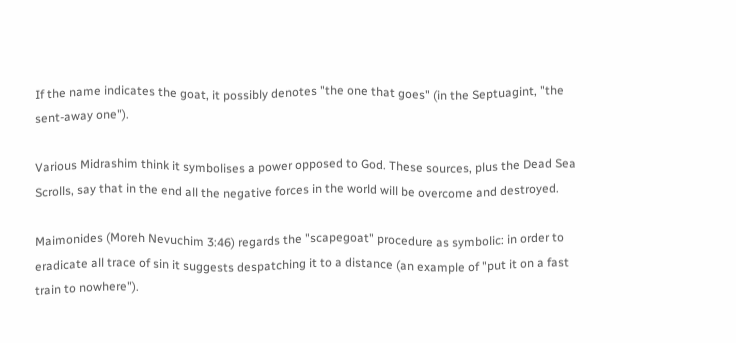If the name indicates the goat, it possibly denotes "the one that goes" (in the Septuagint, "the sent-away one").

Various Midrashim think it symbolises a power opposed to God. These sources, plus the Dead Sea Scrolls, say that in the end all the negative forces in the world will be overcome and destroyed.

Maimonides (Moreh Nevuchim 3:46) regards the "scapegoat" procedure as symbolic: in order to eradicate all trace of sin it suggests despatching it to a distance (an example of "put it on a fast train to nowhere").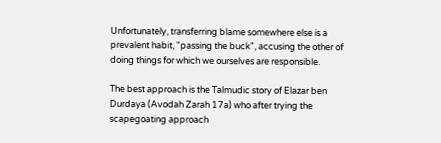Unfortunately, transferring blame somewhere else is a prevalent habit, "passing the buck", accusing the other of doing things for which we ourselves are responsible.

The best approach is the Talmudic story of Elazar ben Durdaya (Avodah Zarah 17a) who after trying the scapegoating approach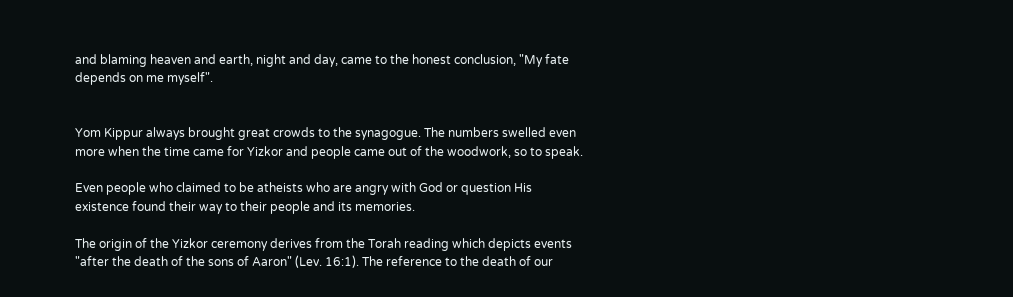and blaming heaven and earth, night and day, came to the honest conclusion, "My fate depends on me myself".


Yom Kippur always brought great crowds to the synagogue. The numbers swelled even more when the time came for Yizkor and people came out of the woodwork, so to speak.

Even people who claimed to be atheists who are angry with God or question His existence found their way to their people and its memories.

The origin of the Yizkor ceremony derives from the Torah reading which depicts events "after the death of the sons of Aaron" (Lev. 16:1). The reference to the death of our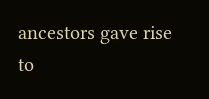ancestors gave rise to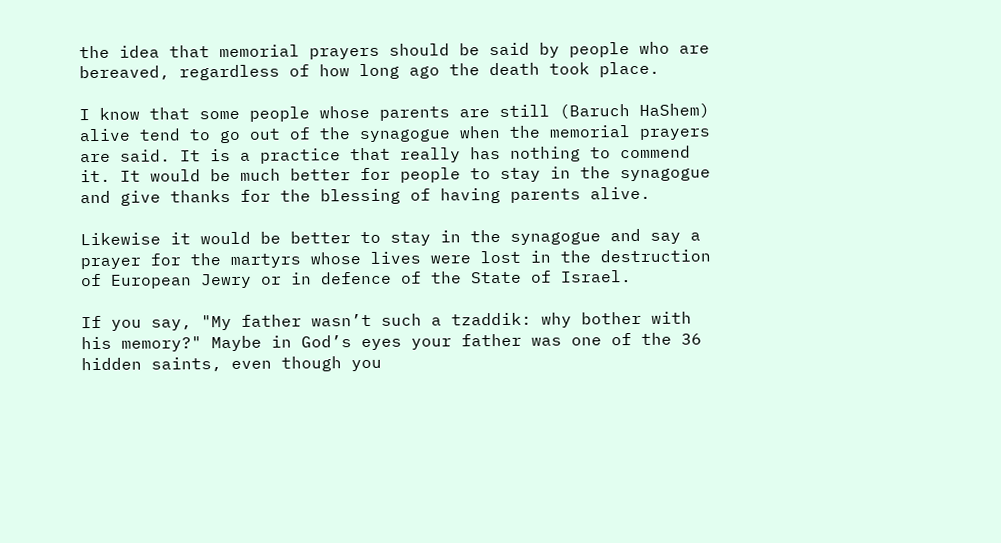the idea that memorial prayers should be said by people who are bereaved, regardless of how long ago the death took place.

I know that some people whose parents are still (Baruch HaShem) alive tend to go out of the synagogue when the memorial prayers are said. It is a practice that really has nothing to commend it. It would be much better for people to stay in the synagogue and give thanks for the blessing of having parents alive.

Likewise it would be better to stay in the synagogue and say a prayer for the martyrs whose lives were lost in the destruction of European Jewry or in defence of the State of Israel.

If you say, "My father wasn’t such a tzaddik: why bother with his memory?" Maybe in God’s eyes your father was one of the 36 hidden saints, even though you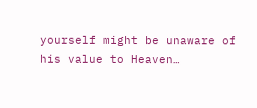yourself might be unaware of his value to Heaven…